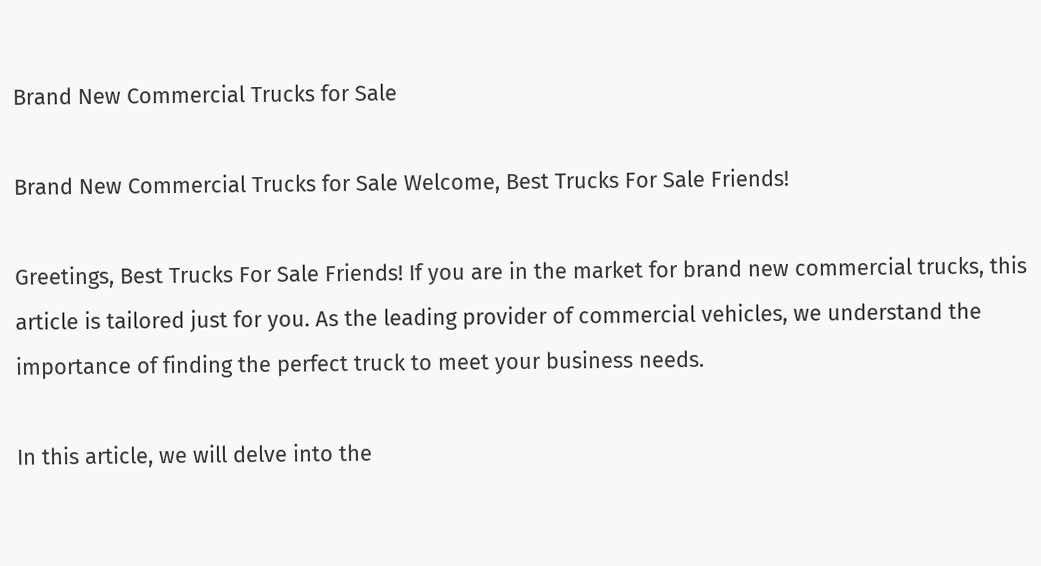Brand New Commercial Trucks for Sale

Brand New Commercial Trucks for Sale Welcome, Best Trucks For Sale Friends!

Greetings, Best Trucks For Sale Friends! If you are in the market for brand new commercial trucks, this article is tailored just for you. As the leading provider of commercial vehicles, we understand the importance of finding the perfect truck to meet your business needs.

In this article, we will delve into the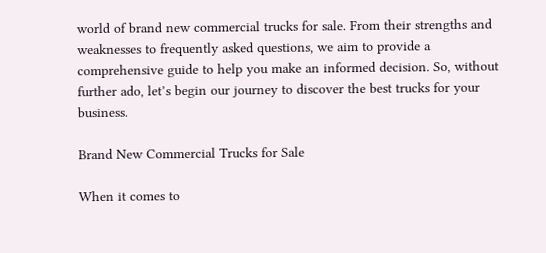world of brand new commercial trucks for sale. From their strengths and weaknesses to frequently asked questions, we aim to provide a comprehensive guide to help you make an informed decision. So, without further ado, let’s begin our journey to discover the best trucks for your business.

Brand New Commercial Trucks for Sale

When it comes to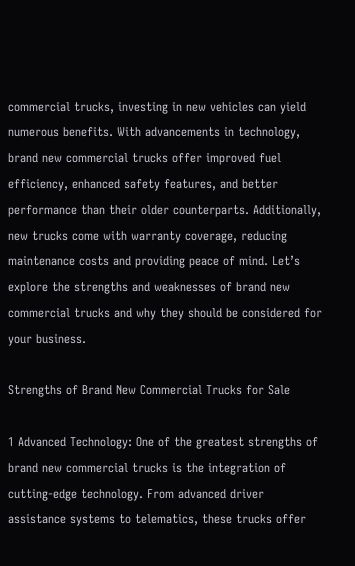commercial trucks, investing in new vehicles can yield numerous benefits. With advancements in technology, brand new commercial trucks offer improved fuel efficiency, enhanced safety features, and better performance than their older counterparts. Additionally, new trucks come with warranty coverage, reducing maintenance costs and providing peace of mind. Let’s explore the strengths and weaknesses of brand new commercial trucks and why they should be considered for your business.

Strengths of Brand New Commercial Trucks for Sale

1 Advanced Technology: One of the greatest strengths of brand new commercial trucks is the integration of cutting-edge technology. From advanced driver assistance systems to telematics, these trucks offer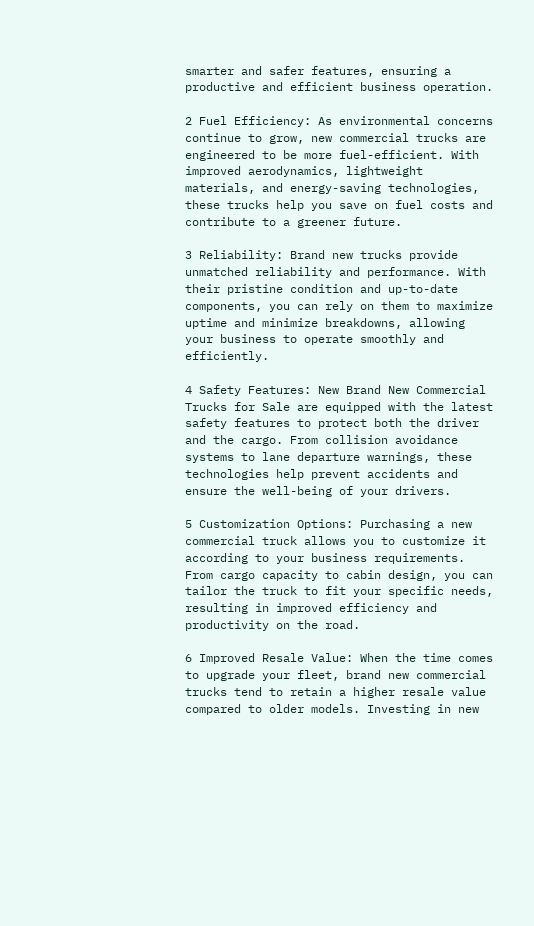smarter and safer features, ensuring a productive and efficient business operation.

2 Fuel Efficiency: As environmental concerns continue to grow, new commercial trucks are engineered to be more fuel-efficient. With improved aerodynamics, lightweight materials, and energy-saving technologies, these trucks help you save on fuel costs and contribute to a greener future.

3 Reliability: Brand new trucks provide unmatched reliability and performance. With their pristine condition and up-to-date components, you can rely on them to maximize uptime and minimize breakdowns, allowing your business to operate smoothly and efficiently.

4 Safety Features: New Brand New Commercial Trucks for Sale are equipped with the latest safety features to protect both the driver and the cargo. From collision avoidance systems to lane departure warnings, these technologies help prevent accidents and ensure the well-being of your drivers.

5 Customization Options: Purchasing a new commercial truck allows you to customize it according to your business requirements. From cargo capacity to cabin design, you can tailor the truck to fit your specific needs, resulting in improved efficiency and productivity on the road.

6 Improved Resale Value: When the time comes to upgrade your fleet, brand new commercial trucks tend to retain a higher resale value compared to older models. Investing in new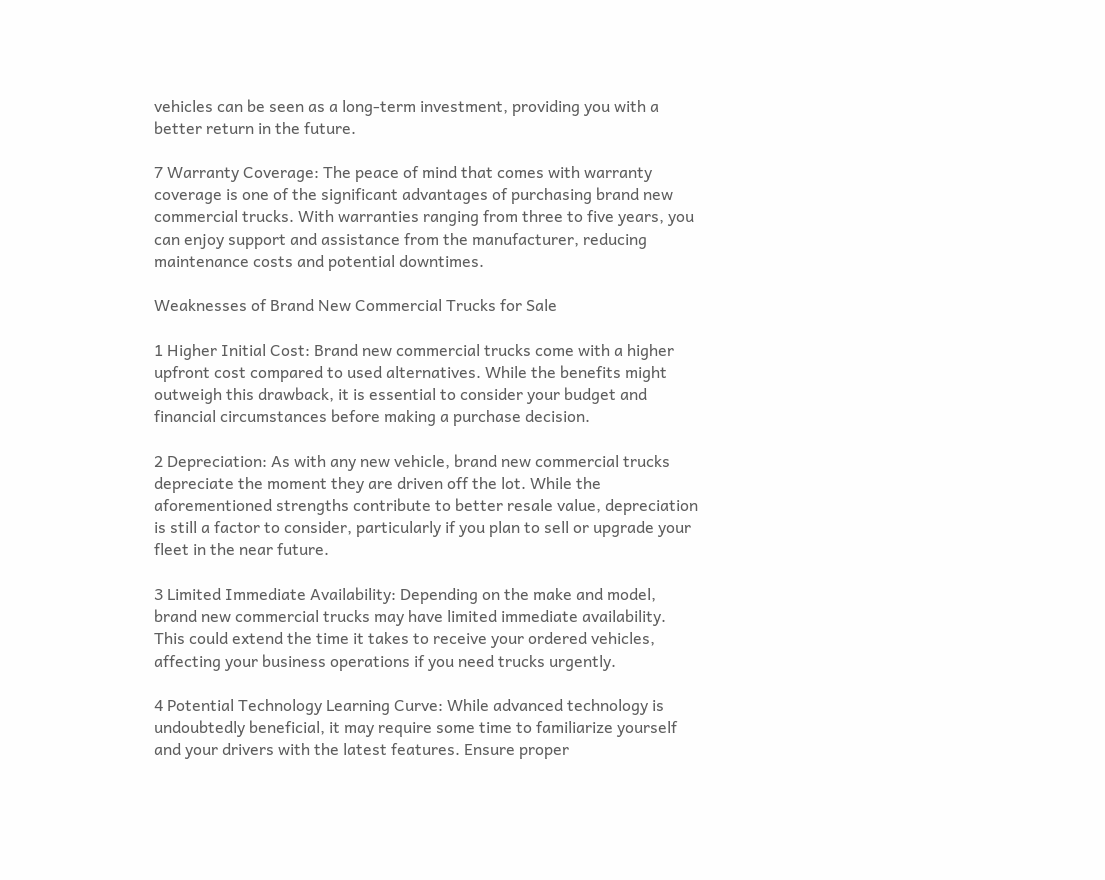vehicles can be seen as a long-term investment, providing you with a better return in the future.

7 Warranty Coverage: The peace of mind that comes with warranty coverage is one of the significant advantages of purchasing brand new commercial trucks. With warranties ranging from three to five years, you can enjoy support and assistance from the manufacturer, reducing maintenance costs and potential downtimes.

Weaknesses of Brand New Commercial Trucks for Sale

1 Higher Initial Cost: Brand new commercial trucks come with a higher upfront cost compared to used alternatives. While the benefits might outweigh this drawback, it is essential to consider your budget and financial circumstances before making a purchase decision.

2 Depreciation: As with any new vehicle, brand new commercial trucks depreciate the moment they are driven off the lot. While the aforementioned strengths contribute to better resale value, depreciation is still a factor to consider, particularly if you plan to sell or upgrade your fleet in the near future.

3 Limited Immediate Availability: Depending on the make and model, brand new commercial trucks may have limited immediate availability. This could extend the time it takes to receive your ordered vehicles, affecting your business operations if you need trucks urgently.

4 Potential Technology Learning Curve: While advanced technology is undoubtedly beneficial, it may require some time to familiarize yourself and your drivers with the latest features. Ensure proper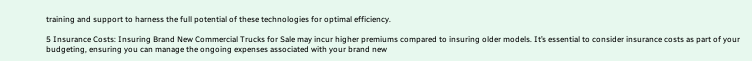training and support to harness the full potential of these technologies for optimal efficiency.

5 Insurance Costs: Insuring Brand New Commercial Trucks for Sale may incur higher premiums compared to insuring older models. It’s essential to consider insurance costs as part of your budgeting, ensuring you can manage the ongoing expenses associated with your brand new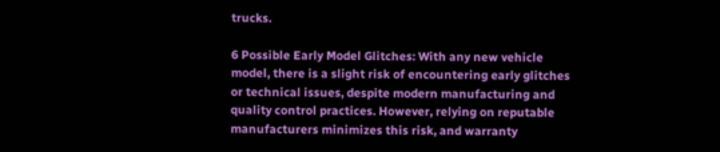trucks.

6 Possible Early Model Glitches: With any new vehicle model, there is a slight risk of encountering early glitches or technical issues, despite modern manufacturing and quality control practices. However, relying on reputable manufacturers minimizes this risk, and warranty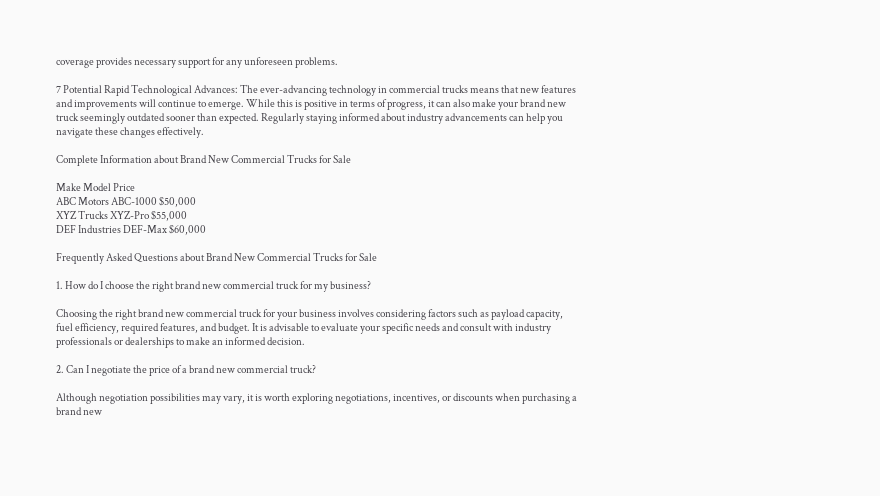coverage provides necessary support for any unforeseen problems.

7 Potential Rapid Technological Advances: The ever-advancing technology in commercial trucks means that new features and improvements will continue to emerge. While this is positive in terms of progress, it can also make your brand new truck seemingly outdated sooner than expected. Regularly staying informed about industry advancements can help you navigate these changes effectively.

Complete Information about Brand New Commercial Trucks for Sale

Make Model Price
ABC Motors ABC-1000 $50,000
XYZ Trucks XYZ-Pro $55,000
DEF Industries DEF-Max $60,000

Frequently Asked Questions about Brand New Commercial Trucks for Sale

1. How do I choose the right brand new commercial truck for my business?

Choosing the right brand new commercial truck for your business involves considering factors such as payload capacity, fuel efficiency, required features, and budget. It is advisable to evaluate your specific needs and consult with industry professionals or dealerships to make an informed decision.

2. Can I negotiate the price of a brand new commercial truck?

Although negotiation possibilities may vary, it is worth exploring negotiations, incentives, or discounts when purchasing a brand new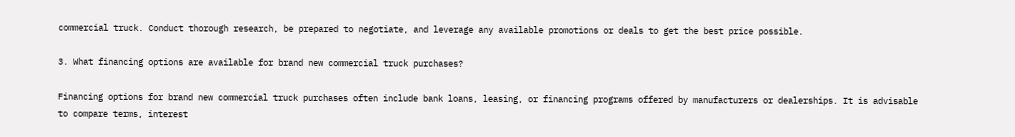commercial truck. Conduct thorough research, be prepared to negotiate, and leverage any available promotions or deals to get the best price possible.

3. What financing options are available for brand new commercial truck purchases?

Financing options for brand new commercial truck purchases often include bank loans, leasing, or financing programs offered by manufacturers or dealerships. It is advisable to compare terms, interest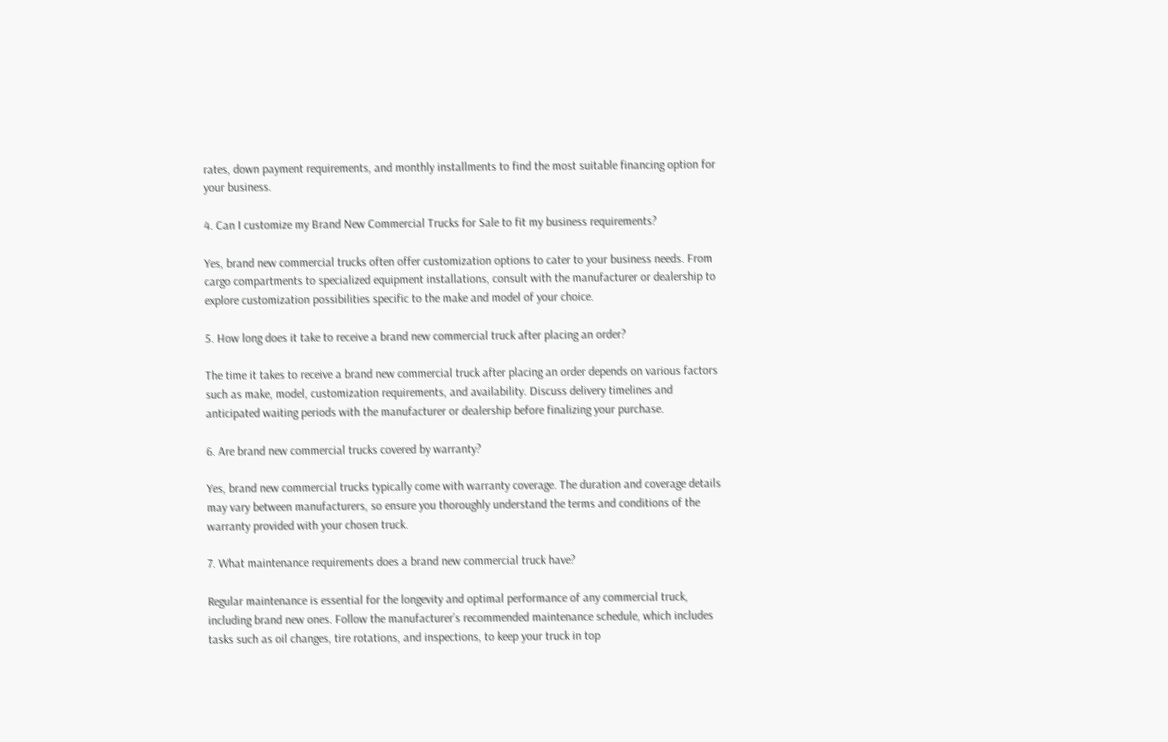rates, down payment requirements, and monthly installments to find the most suitable financing option for your business.

4. Can I customize my Brand New Commercial Trucks for Sale to fit my business requirements?

Yes, brand new commercial trucks often offer customization options to cater to your business needs. From cargo compartments to specialized equipment installations, consult with the manufacturer or dealership to explore customization possibilities specific to the make and model of your choice.

5. How long does it take to receive a brand new commercial truck after placing an order?

The time it takes to receive a brand new commercial truck after placing an order depends on various factors such as make, model, customization requirements, and availability. Discuss delivery timelines and anticipated waiting periods with the manufacturer or dealership before finalizing your purchase.

6. Are brand new commercial trucks covered by warranty?

Yes, brand new commercial trucks typically come with warranty coverage. The duration and coverage details may vary between manufacturers, so ensure you thoroughly understand the terms and conditions of the warranty provided with your chosen truck.

7. What maintenance requirements does a brand new commercial truck have?

Regular maintenance is essential for the longevity and optimal performance of any commercial truck, including brand new ones. Follow the manufacturer’s recommended maintenance schedule, which includes tasks such as oil changes, tire rotations, and inspections, to keep your truck in top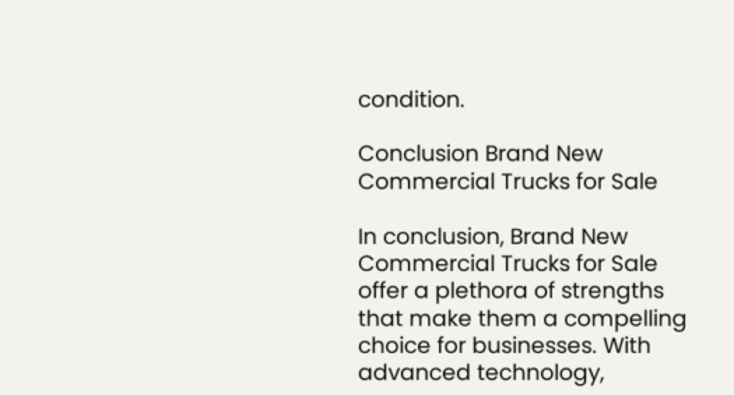condition.

Conclusion Brand New Commercial Trucks for Sale

In conclusion, Brand New Commercial Trucks for Sale offer a plethora of strengths that make them a compelling choice for businesses. With advanced technology,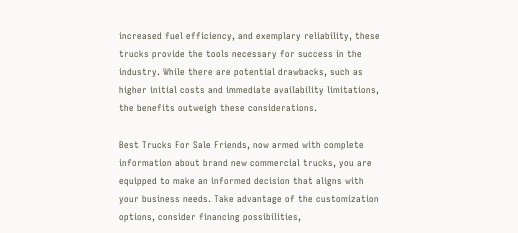increased fuel efficiency, and exemplary reliability, these trucks provide the tools necessary for success in the industry. While there are potential drawbacks, such as higher initial costs and immediate availability limitations, the benefits outweigh these considerations.

Best Trucks For Sale Friends, now armed with complete information about brand new commercial trucks, you are equipped to make an informed decision that aligns with your business needs. Take advantage of the customization options, consider financing possibilities,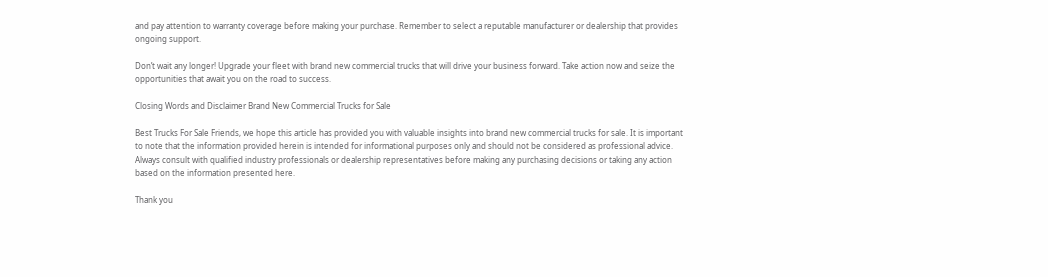and pay attention to warranty coverage before making your purchase. Remember to select a reputable manufacturer or dealership that provides ongoing support.

Don’t wait any longer! Upgrade your fleet with brand new commercial trucks that will drive your business forward. Take action now and seize the opportunities that await you on the road to success.

Closing Words and Disclaimer Brand New Commercial Trucks for Sale

Best Trucks For Sale Friends, we hope this article has provided you with valuable insights into brand new commercial trucks for sale. It is important to note that the information provided herein is intended for informational purposes only and should not be considered as professional advice. Always consult with qualified industry professionals or dealership representatives before making any purchasing decisions or taking any action based on the information presented here.

Thank you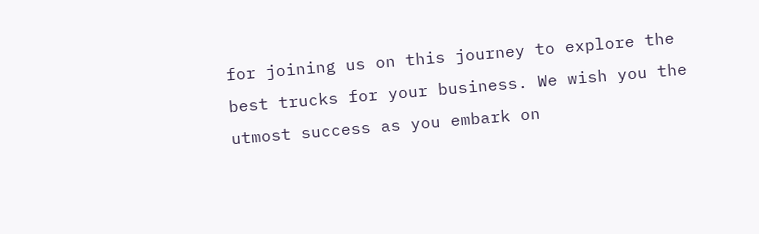for joining us on this journey to explore the best trucks for your business. We wish you the utmost success as you embark on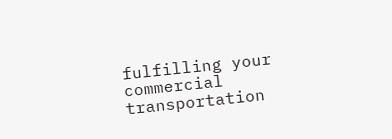fulfilling your commercial transportation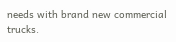needs with brand new commercial trucks.